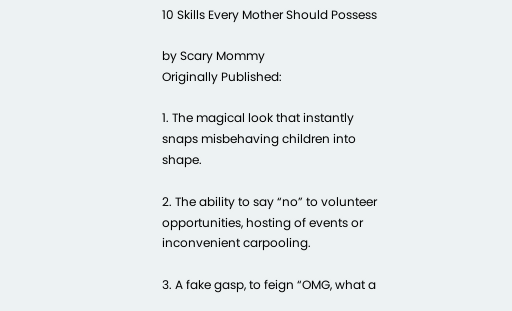10 Skills Every Mother Should Possess

by Scary Mommy
Originally Published:

1. The magical look that instantly snaps misbehaving children into shape.

2. The ability to say “no” to volunteer opportunities, hosting of events or inconvenient carpooling.

3. A fake gasp, to feign “OMG, what a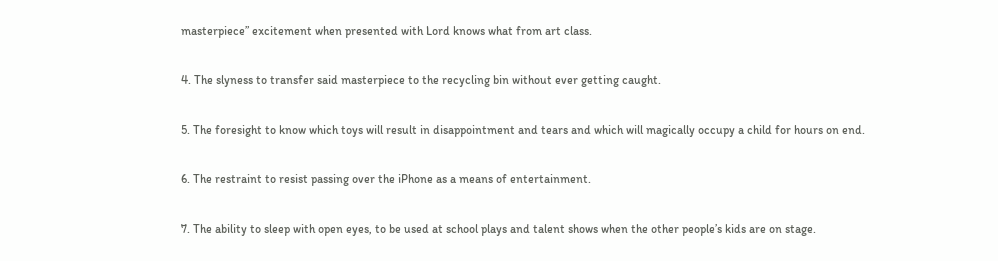masterpiece” excitement when presented with Lord knows what from art class.

4. The slyness to transfer said masterpiece to the recycling bin without ever getting caught.

5. The foresight to know which toys will result in disappointment and tears and which will magically occupy a child for hours on end.

6. The restraint to resist passing over the iPhone as a means of entertainment.

7. The ability to sleep with open eyes, to be used at school plays and talent shows when the other people’s kids are on stage.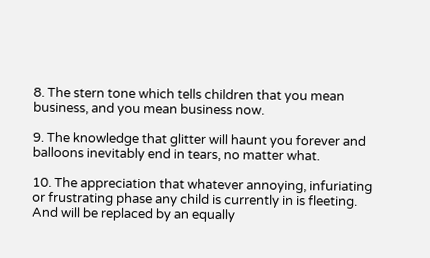8. The stern tone which tells children that you mean business, and you mean business now.

9. The knowledge that glitter will haunt you forever and balloons inevitably end in tears, no matter what.

10. The appreciation that whatever annoying, infuriating or frustrating phase any child is currently in is fleeting. And will be replaced by an equally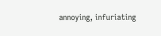annoying, infuriating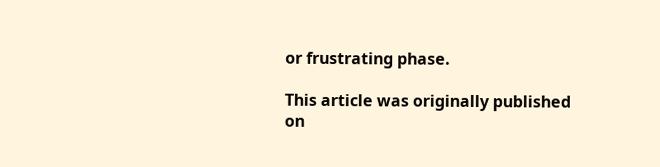or frustrating phase.

This article was originally published on